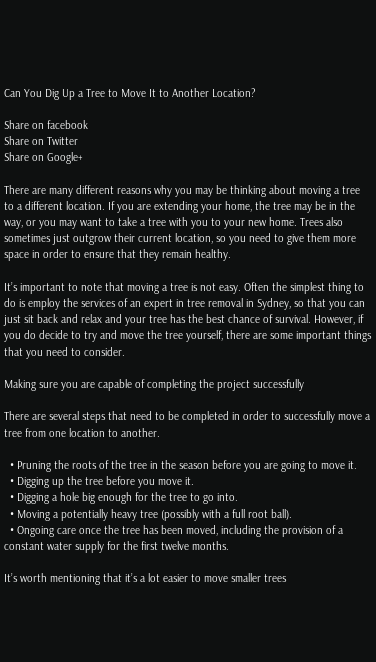Can You Dig Up a Tree to Move It to Another Location?

Share on facebook
Share on Twitter
Share on Google+

There are many different reasons why you may be thinking about moving a tree to a different location. If you are extending your home, the tree may be in the way, or you may want to take a tree with you to your new home. Trees also sometimes just outgrow their current location, so you need to give them more space in order to ensure that they remain healthy.

It’s important to note that moving a tree is not easy. Often the simplest thing to do is employ the services of an expert in tree removal in Sydney, so that you can just sit back and relax and your tree has the best chance of survival. However, if you do decide to try and move the tree yourself, there are some important things that you need to consider.

Making sure you are capable of completing the project successfully

There are several steps that need to be completed in order to successfully move a tree from one location to another.

  • Pruning the roots of the tree in the season before you are going to move it.
  • Digging up the tree before you move it.
  • Digging a hole big enough for the tree to go into.
  • Moving a potentially heavy tree (possibly with a full root ball).
  • Ongoing care once the tree has been moved, including the provision of a constant water supply for the first twelve months.

It’s worth mentioning that it’s a lot easier to move smaller trees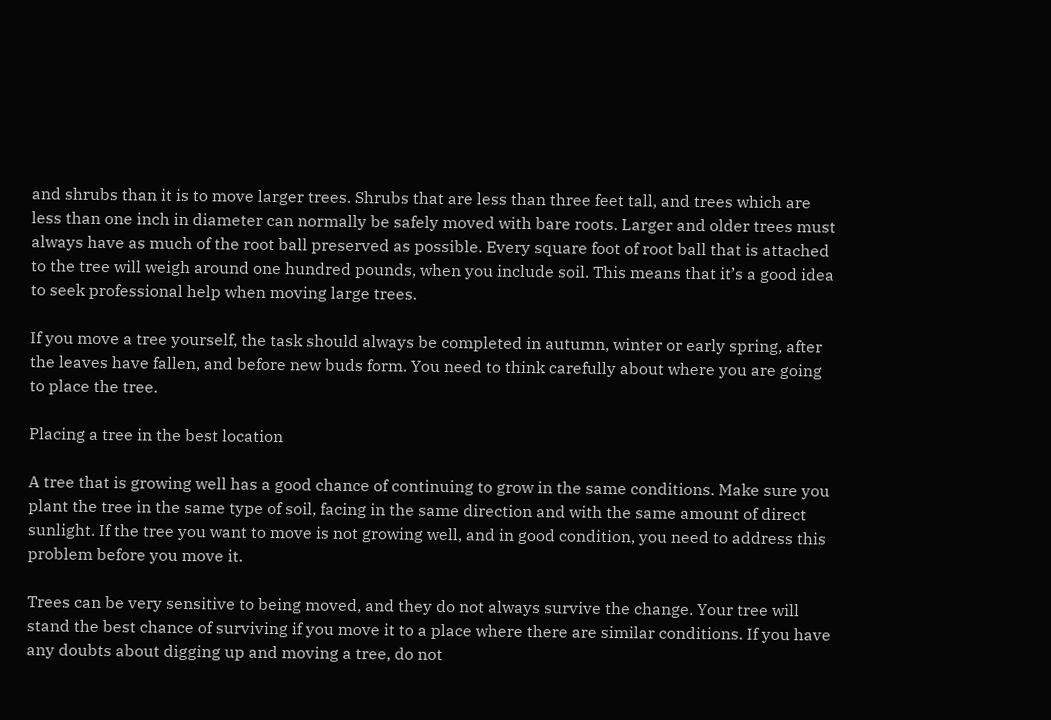and shrubs than it is to move larger trees. Shrubs that are less than three feet tall, and trees which are less than one inch in diameter can normally be safely moved with bare roots. Larger and older trees must always have as much of the root ball preserved as possible. Every square foot of root ball that is attached to the tree will weigh around one hundred pounds, when you include soil. This means that it’s a good idea to seek professional help when moving large trees.

If you move a tree yourself, the task should always be completed in autumn, winter or early spring, after the leaves have fallen, and before new buds form. You need to think carefully about where you are going to place the tree.

Placing a tree in the best location

A tree that is growing well has a good chance of continuing to grow in the same conditions. Make sure you plant the tree in the same type of soil, facing in the same direction and with the same amount of direct sunlight. If the tree you want to move is not growing well, and in good condition, you need to address this problem before you move it.

Trees can be very sensitive to being moved, and they do not always survive the change. Your tree will stand the best chance of surviving if you move it to a place where there are similar conditions. If you have any doubts about digging up and moving a tree, do not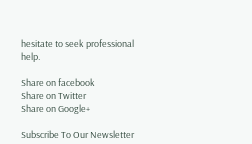hesitate to seek professional help.

Share on facebook
Share on Twitter
Share on Google+

Subscribe To Our Newsletter